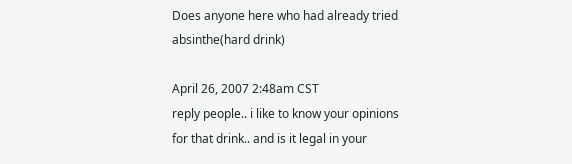Does anyone here who had already tried absinthe(hard drink)

April 26, 2007 2:48am CST
reply people.. i like to know your opinions for that drink.. and is it legal in your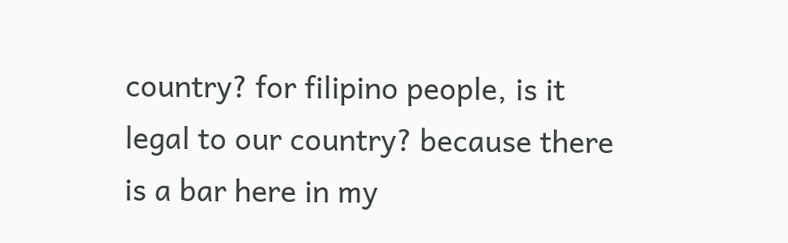country? for filipino people, is it legal to our country? because there is a bar here in my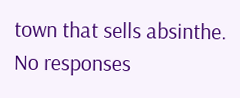town that sells absinthe.
No responses